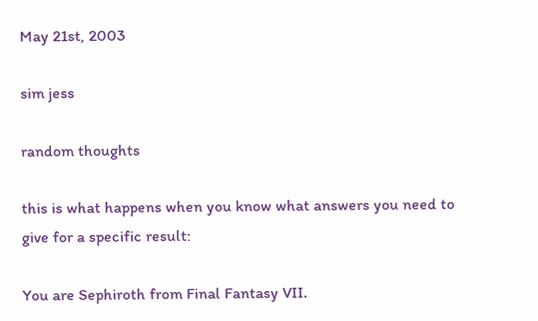May 21st, 2003

sim jess

random thoughts

this is what happens when you know what answers you need to give for a specific result:

You are Sephiroth from Final Fantasy VII.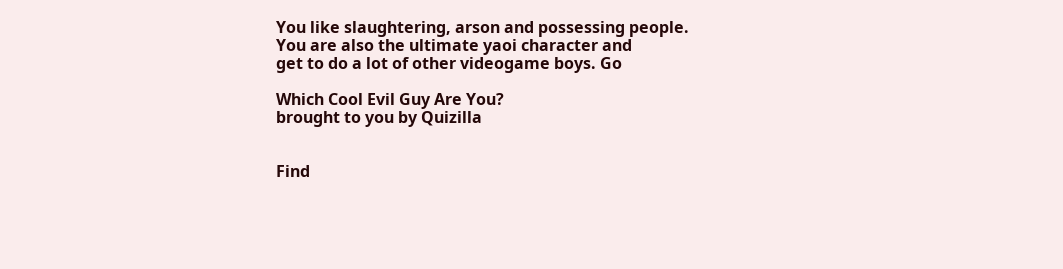You like slaughtering, arson and possessing people.
You are also the ultimate yaoi character and
get to do a lot of other videogame boys. Go

Which Cool Evil Guy Are You?
brought to you by Quizilla


Find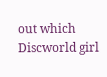out which Discworld girl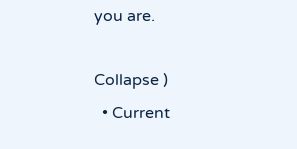you are.

Collapse )
  • Current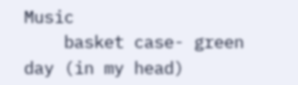Music
    basket case- green day (in my head)